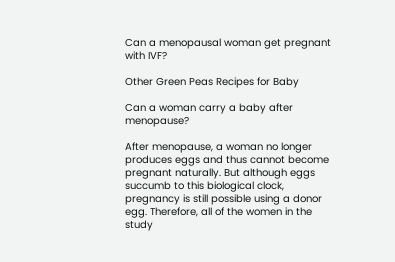Can a menopausal woman get pregnant with IVF?

Other Green Peas Recipes for Baby

Can a woman carry a baby after menopause?

After menopause, a woman no longer produces eggs and thus cannot become pregnant naturally. But although eggs succumb to this biological clock, pregnancy is still possible using a donor egg. Therefore, all of the women in the study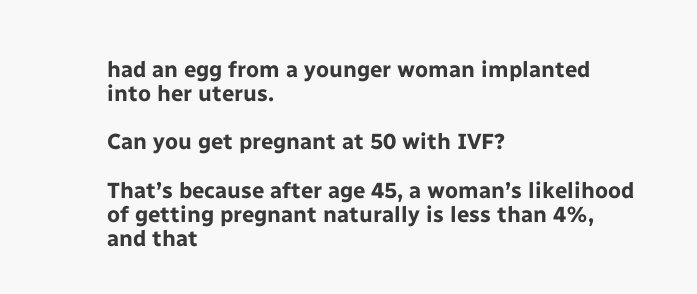had an egg from a younger woman implanted into her uterus.

Can you get pregnant at 50 with IVF?

That’s because after age 45, a woman’s likelihood of getting pregnant naturally is less than 4%, and that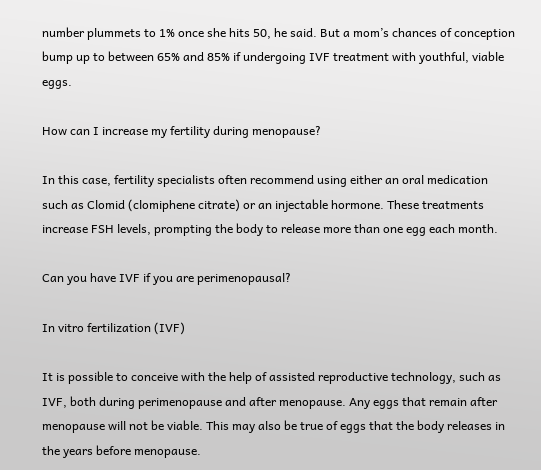number plummets to 1% once she hits 50, he said. But a mom’s chances of conception bump up to between 65% and 85% if undergoing IVF treatment with youthful, viable eggs.

How can I increase my fertility during menopause?

In this case, fertility specialists often recommend using either an oral medication such as Clomid (clomiphene citrate) or an injectable hormone. These treatments increase FSH levels, prompting the body to release more than one egg each month.

Can you have IVF if you are perimenopausal?

In vitro fertilization (IVF)

It is possible to conceive with the help of assisted reproductive technology, such as IVF, both during perimenopause and after menopause. Any eggs that remain after menopause will not be viable. This may also be true of eggs that the body releases in the years before menopause.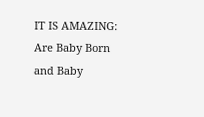IT IS AMAZING:  Are Baby Born and Baby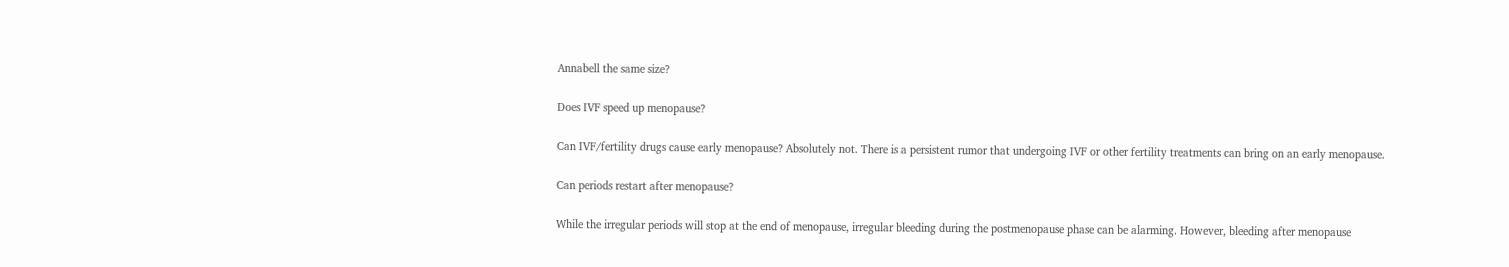Annabell the same size?

Does IVF speed up menopause?

Can IVF/fertility drugs cause early menopause? Absolutely not. There is a persistent rumor that undergoing IVF or other fertility treatments can bring on an early menopause.

Can periods restart after menopause?

While the irregular periods will stop at the end of menopause, irregular bleeding during the postmenopause phase can be alarming. However, bleeding after menopause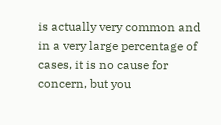is actually very common and in a very large percentage of cases, it is no cause for concern, but you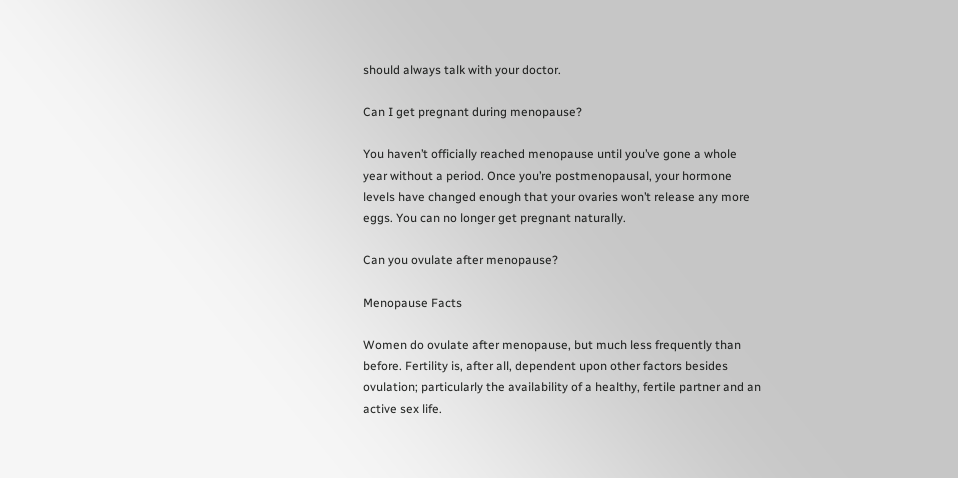should always talk with your doctor.

Can I get pregnant during menopause?

You haven’t officially reached menopause until you’ve gone a whole year without a period. Once you’re postmenopausal, your hormone levels have changed enough that your ovaries won’t release any more eggs. You can no longer get pregnant naturally.

Can you ovulate after menopause?

Menopause Facts

Women do ovulate after menopause, but much less frequently than before. Fertility is, after all, dependent upon other factors besides ovulation; particularly the availability of a healthy, fertile partner and an active sex life.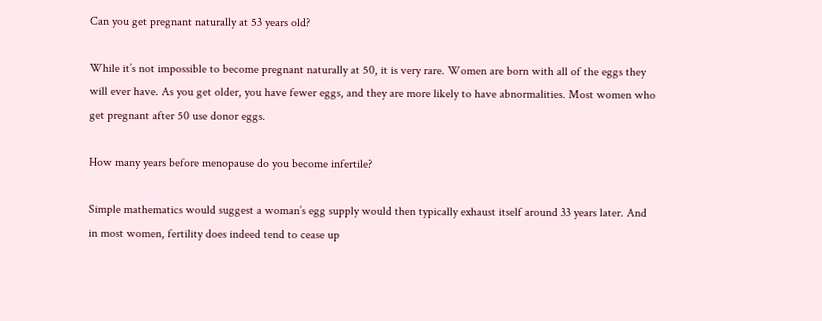Can you get pregnant naturally at 53 years old?

While it’s not impossible to become pregnant naturally at 50, it is very rare. Women are born with all of the eggs they will ever have. As you get older, you have fewer eggs, and they are more likely to have abnormalities. Most women who get pregnant after 50 use donor eggs.

How many years before menopause do you become infertile?

Simple mathematics would suggest a woman’s egg supply would then typically exhaust itself around 33 years later. And in most women, fertility does indeed tend to cease up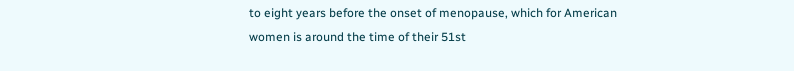to eight years before the onset of menopause, which for American women is around the time of their 51st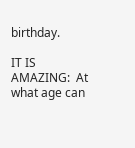birthday.

IT IS AMAZING:  At what age can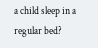a child sleep in a regular bed?